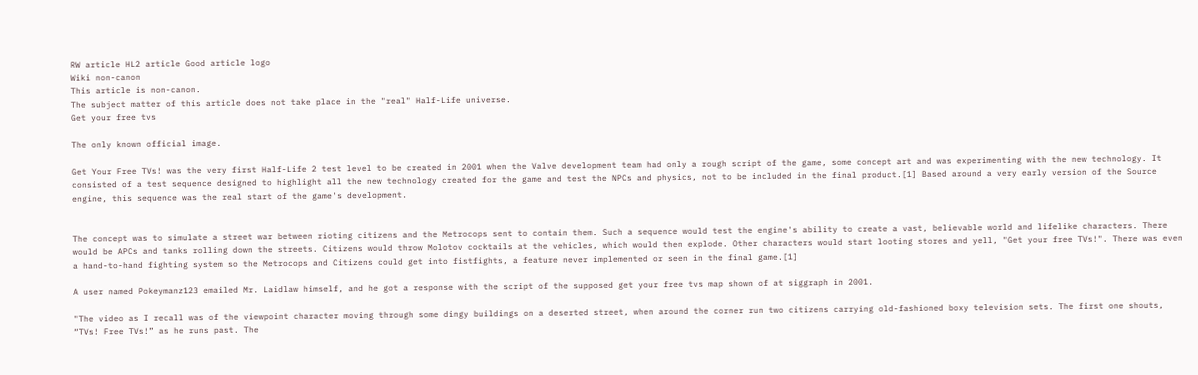RW article HL2 article Good article logo
Wiki non-canon
This article is non-canon.
The subject matter of this article does not take place in the "real" Half-Life universe.
Get your free tvs

The only known official image.

Get Your Free TVs! was the very first Half-Life 2 test level to be created in 2001 when the Valve development team had only a rough script of the game, some concept art and was experimenting with the new technology. It consisted of a test sequence designed to highlight all the new technology created for the game and test the NPCs and physics, not to be included in the final product.[1] Based around a very early version of the Source engine, this sequence was the real start of the game's development.


The concept was to simulate a street war between rioting citizens and the Metrocops sent to contain them. Such a sequence would test the engine's ability to create a vast, believable world and lifelike characters. There would be APCs and tanks rolling down the streets. Citizens would throw Molotov cocktails at the vehicles, which would then explode. Other characters would start looting stores and yell, "Get your free TVs!". There was even a hand-to-hand fighting system so the Metrocops and Citizens could get into fistfights, a feature never implemented or seen in the final game.[1]

A user named Pokeymanz123 emailed Mr. Laidlaw himself, and he got a response with the script of the supposed get your free tvs map shown of at siggraph in 2001.

"The video as I recall was of the viewpoint character moving through some dingy buildings on a deserted street, when around the corner run two citizens carrying old-fashioned boxy television sets. The first one shouts, “TVs! Free TVs!” as he runs past. The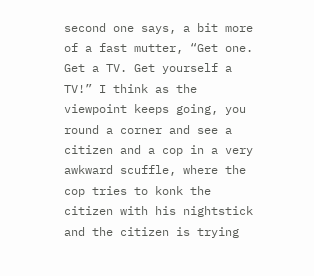second one says, a bit more of a fast mutter, “Get one. Get a TV. Get yourself a TV!” I think as the viewpoint keeps going, you round a corner and see a citizen and a cop in a very awkward scuffle, where the cop tries to konk the citizen with his nightstick and the citizen is trying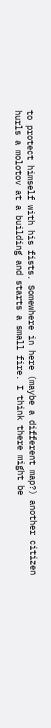to protect himself with his fists. Somewhere in here (maybe a different map?) another citizen hurls a molotov at a building and starts a small fire. I think there might be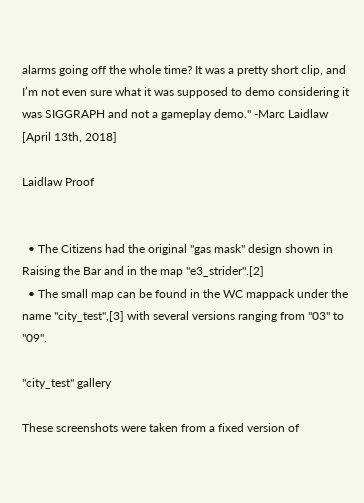alarms going off the whole time? It was a pretty short clip, and I’m not even sure what it was supposed to demo considering it was SIGGRAPH and not a gameplay demo." -Marc Laidlaw [April 13th, 2018]

Laidlaw Proof


  • The Citizens had the original "gas mask" design shown in Raising the Bar and in the map "e3_strider".[2]
  • The small map can be found in the WC mappack under the name "city_test",[3] with several versions ranging from "03" to "09".

"city_test" gallery

These screenshots were taken from a fixed version of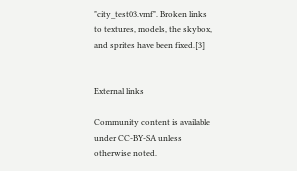"city_test03.vmf". Broken links to textures, models, the skybox, and sprites have been fixed.[3]


External links

Community content is available under CC-BY-SA unless otherwise noted.